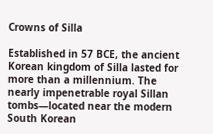Crowns of Silla

Established in 57 BCE, the ancient Korean kingdom of Silla lasted for more than a millennium. The nearly impenetrable royal Sillan tombs—located near the modern South Korean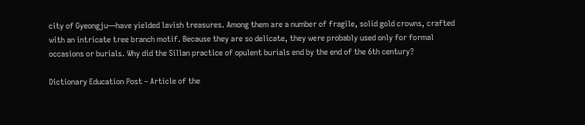city of Gyeongju—have yielded lavish treasures. Among them are a number of fragile, solid gold crowns, crafted with an intricate tree branch motif. Because they are so delicate, they were probably used only for formal occasions or burials. Why did the Sillan practice of opulent burials end by the end of the 6th century?

Dictionary Education Post – Article of the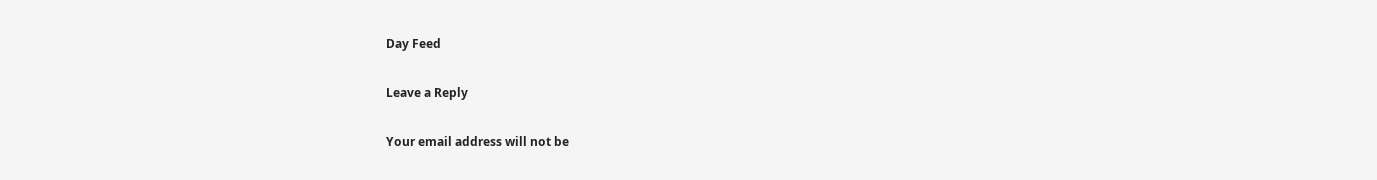Day Feed

Leave a Reply

Your email address will not be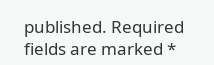published. Required fields are marked *